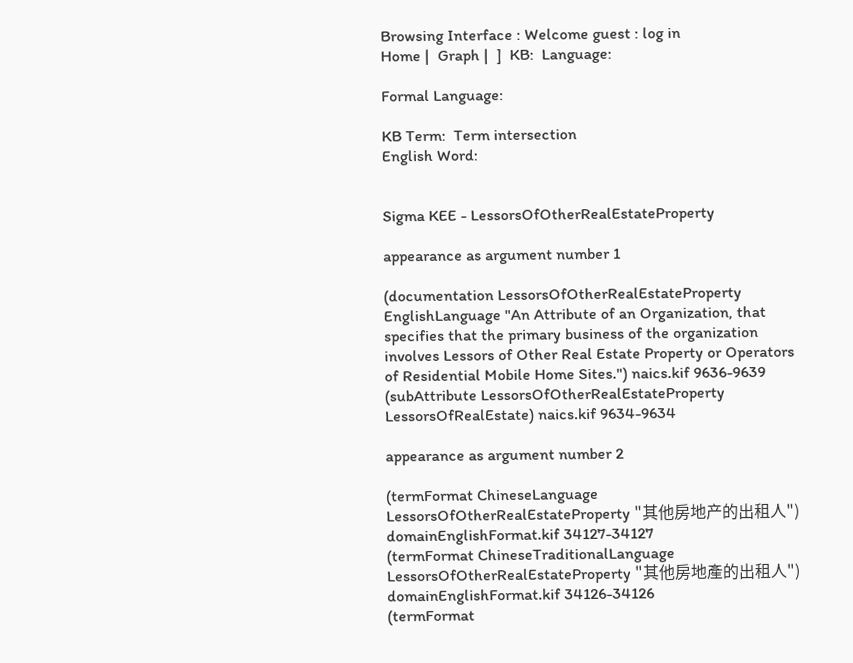Browsing Interface : Welcome guest : log in
Home |  Graph |  ]  KB:  Language:

Formal Language:

KB Term:  Term intersection
English Word:


Sigma KEE - LessorsOfOtherRealEstateProperty

appearance as argument number 1

(documentation LessorsOfOtherRealEstateProperty EnglishLanguage "An Attribute of an Organization, that specifies that the primary business of the organization involves Lessors of Other Real Estate Property or Operators of Residential Mobile Home Sites.") naics.kif 9636-9639
(subAttribute LessorsOfOtherRealEstateProperty LessorsOfRealEstate) naics.kif 9634-9634

appearance as argument number 2

(termFormat ChineseLanguage LessorsOfOtherRealEstateProperty "其他房地产的出租人") domainEnglishFormat.kif 34127-34127
(termFormat ChineseTraditionalLanguage LessorsOfOtherRealEstateProperty "其他房地產的出租人") domainEnglishFormat.kif 34126-34126
(termFormat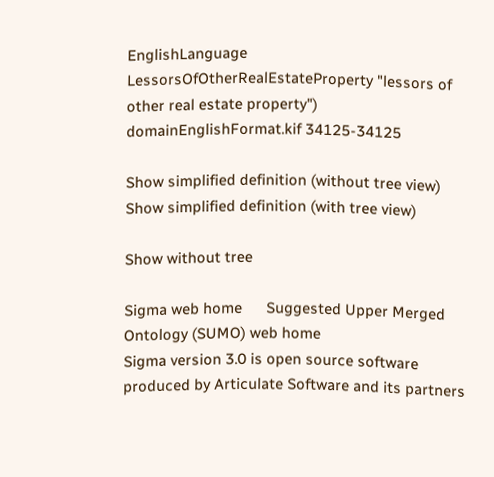EnglishLanguage LessorsOfOtherRealEstateProperty "lessors of other real estate property") domainEnglishFormat.kif 34125-34125

Show simplified definition (without tree view)
Show simplified definition (with tree view)

Show without tree

Sigma web home      Suggested Upper Merged Ontology (SUMO) web home
Sigma version 3.0 is open source software produced by Articulate Software and its partners